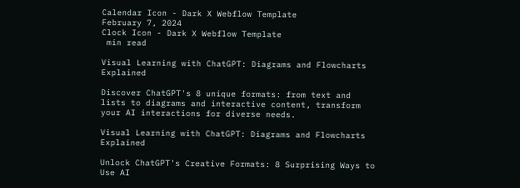Calendar Icon - Dark X Webflow Template
February 7, 2024
Clock Icon - Dark X Webflow Template
 min read

Visual Learning with ChatGPT: Diagrams and Flowcharts Explained

Discover ChatGPT's 8 unique formats: from text and lists to diagrams and interactive content, transform your AI interactions for diverse needs.

Visual Learning with ChatGPT: Diagrams and Flowcharts Explained

Unlock ChatGPT's Creative Formats: 8 Surprising Ways to Use AI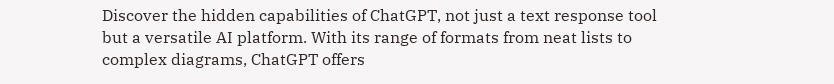Discover the hidden capabilities of ChatGPT, not just a text response tool but a versatile AI platform. With its range of formats from neat lists to complex diagrams, ChatGPT offers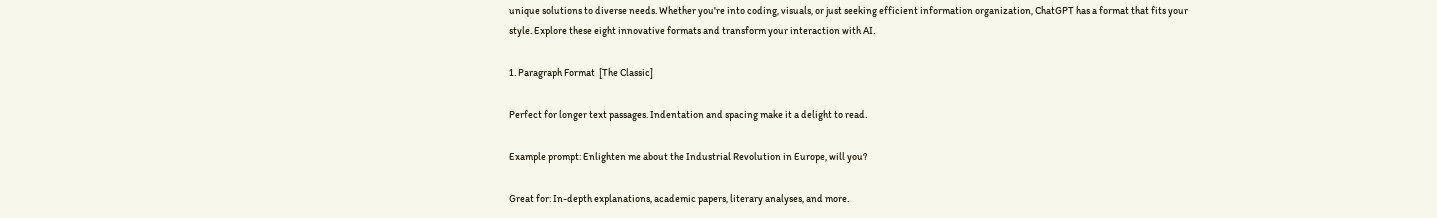unique solutions to diverse needs. Whether you're into coding, visuals, or just seeking efficient information organization, ChatGPT has a format that fits your style. Explore these eight innovative formats and transform your interaction with AI.

1. Paragraph Format  [The Classic]

Perfect for longer text passages. Indentation and spacing make it a delight to read.

Example prompt: Enlighten me about the Industrial Revolution in Europe, will you?

Great for: In-depth explanations, academic papers, literary analyses, and more.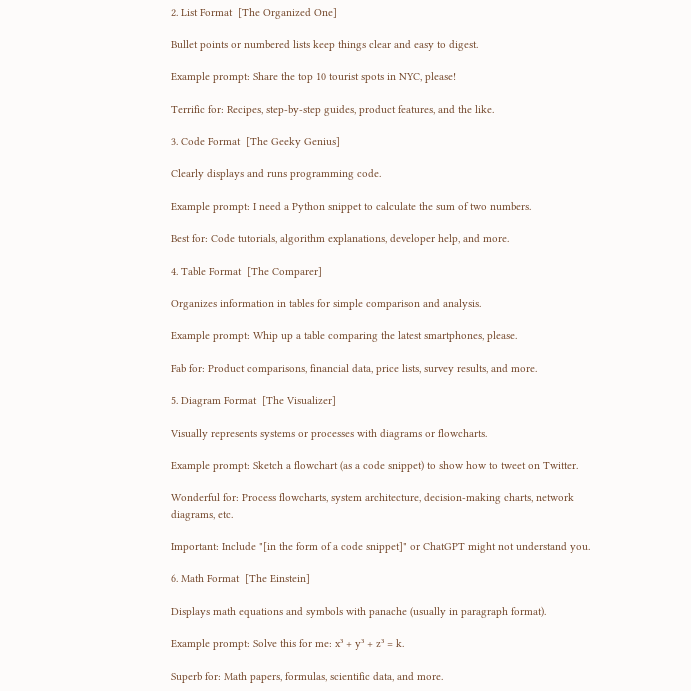2. List Format  [The Organized One]

Bullet points or numbered lists keep things clear and easy to digest.

Example prompt: Share the top 10 tourist spots in NYC, please!

Terrific for: Recipes, step-by-step guides, product features, and the like.

3. Code Format  [The Geeky Genius]

Clearly displays and runs programming code.

Example prompt: I need a Python snippet to calculate the sum of two numbers.

Best for: Code tutorials, algorithm explanations, developer help, and more.

4. Table Format  [The Comparer]

Organizes information in tables for simple comparison and analysis.

Example prompt: Whip up a table comparing the latest smartphones, please.

Fab for: Product comparisons, financial data, price lists, survey results, and more.

5. Diagram Format  [The Visualizer]

Visually represents systems or processes with diagrams or flowcharts.

Example prompt: Sketch a flowchart (as a code snippet) to show how to tweet on Twitter.

Wonderful for: Process flowcharts, system architecture, decision-making charts, network diagrams, etc.

Important: Include "[in the form of a code snippet]" or ChatGPT might not understand you.

6. Math Format  [The Einstein]

Displays math equations and symbols with panache (usually in paragraph format).

Example prompt: Solve this for me: x³ + y³ + z³ = k.

Superb for: Math papers, formulas, scientific data, and more.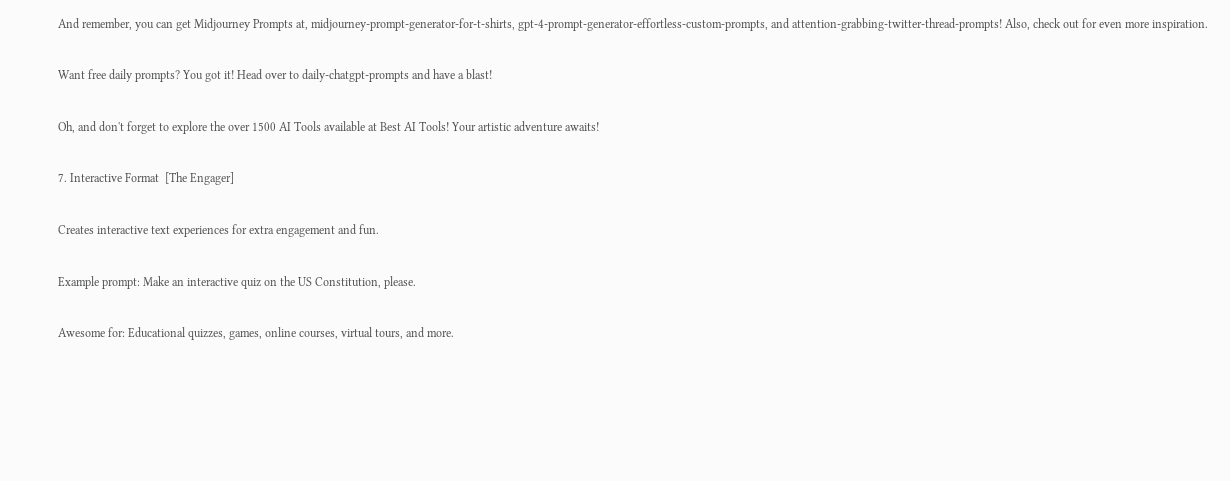And remember, you can get Midjourney Prompts at, midjourney-prompt-generator-for-t-shirts, gpt-4-prompt-generator-effortless-custom-prompts, and attention-grabbing-twitter-thread-prompts! Also, check out for even more inspiration.

Want free daily prompts? You got it! Head over to daily-chatgpt-prompts and have a blast!

Oh, and don't forget to explore the over 1500 AI Tools available at Best AI Tools! Your artistic adventure awaits!

7. Interactive Format  [The Engager]

Creates interactive text experiences for extra engagement and fun.

Example prompt: Make an interactive quiz on the US Constitution, please.

Awesome for: Educational quizzes, games, online courses, virtual tours, and more.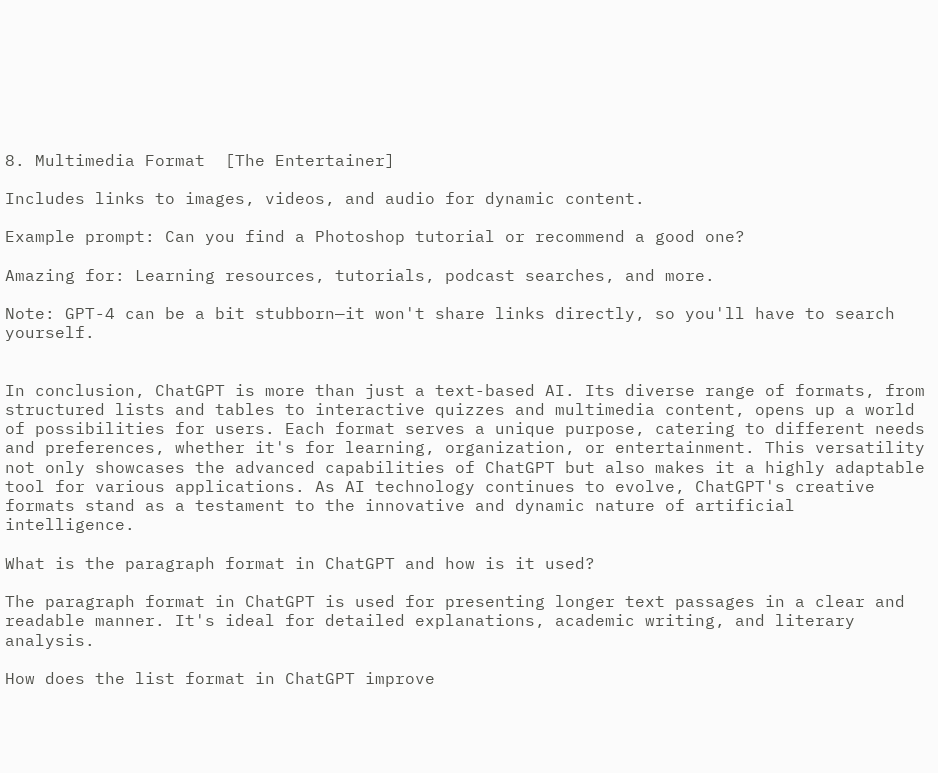8. Multimedia Format  [The Entertainer]

Includes links to images, videos, and audio for dynamic content.

Example prompt: Can you find a Photoshop tutorial or recommend a good one?

Amazing for: Learning resources, tutorials, podcast searches, and more.

Note: GPT-4 can be a bit stubborn—it won't share links directly, so you'll have to search yourself.


In conclusion, ChatGPT is more than just a text-based AI. Its diverse range of formats, from structured lists and tables to interactive quizzes and multimedia content, opens up a world of possibilities for users. Each format serves a unique purpose, catering to different needs and preferences, whether it's for learning, organization, or entertainment. This versatility not only showcases the advanced capabilities of ChatGPT but also makes it a highly adaptable tool for various applications. As AI technology continues to evolve, ChatGPT's creative formats stand as a testament to the innovative and dynamic nature of artificial intelligence.

What is the paragraph format in ChatGPT and how is it used?

The paragraph format in ChatGPT is used for presenting longer text passages in a clear and readable manner. It's ideal for detailed explanations, academic writing, and literary analysis.

How does the list format in ChatGPT improve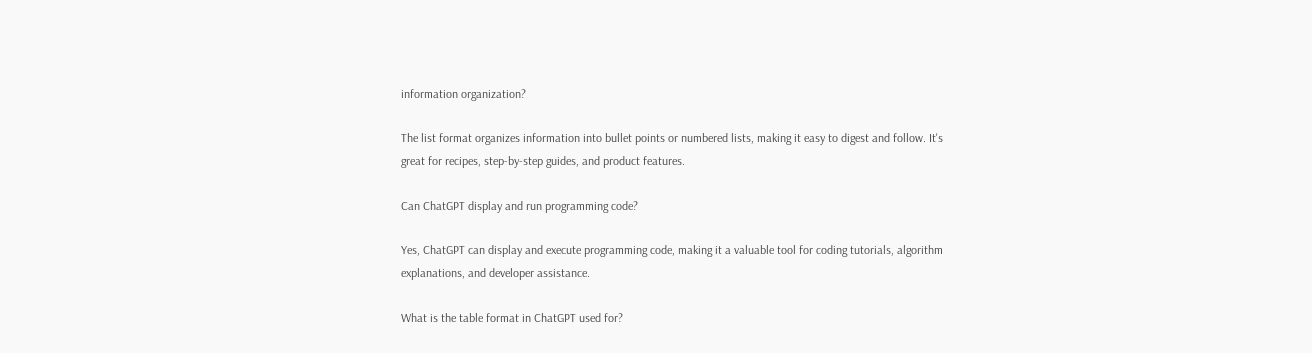information organization?

The list format organizes information into bullet points or numbered lists, making it easy to digest and follow. It's great for recipes, step-by-step guides, and product features.

Can ChatGPT display and run programming code?

Yes, ChatGPT can display and execute programming code, making it a valuable tool for coding tutorials, algorithm explanations, and developer assistance.

What is the table format in ChatGPT used for?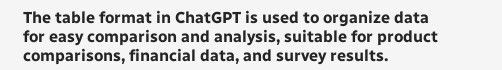The table format in ChatGPT is used to organize data for easy comparison and analysis, suitable for product comparisons, financial data, and survey results.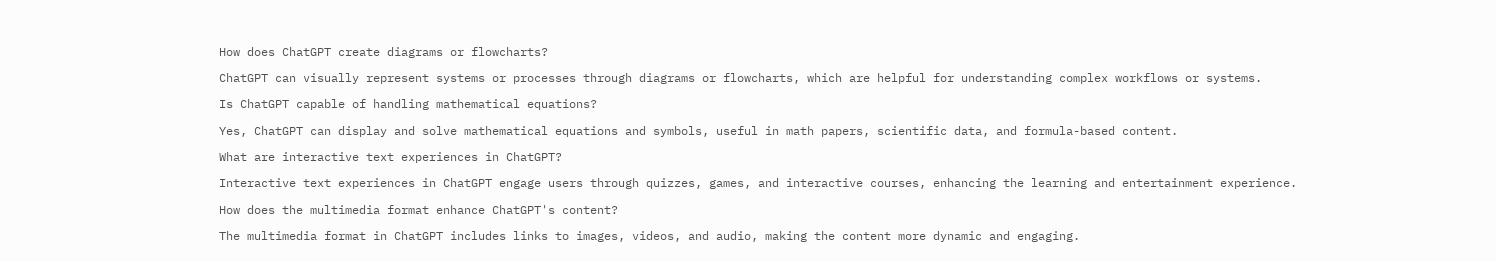How does ChatGPT create diagrams or flowcharts?

ChatGPT can visually represent systems or processes through diagrams or flowcharts, which are helpful for understanding complex workflows or systems.

Is ChatGPT capable of handling mathematical equations?

Yes, ChatGPT can display and solve mathematical equations and symbols, useful in math papers, scientific data, and formula-based content.

What are interactive text experiences in ChatGPT?

Interactive text experiences in ChatGPT engage users through quizzes, games, and interactive courses, enhancing the learning and entertainment experience.

How does the multimedia format enhance ChatGPT's content?

The multimedia format in ChatGPT includes links to images, videos, and audio, making the content more dynamic and engaging.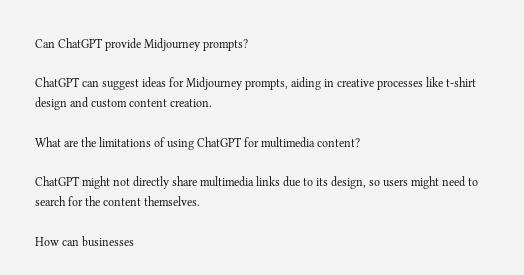Can ChatGPT provide Midjourney prompts?

ChatGPT can suggest ideas for Midjourney prompts, aiding in creative processes like t-shirt design and custom content creation.

What are the limitations of using ChatGPT for multimedia content?

ChatGPT might not directly share multimedia links due to its design, so users might need to search for the content themselves.

How can businesses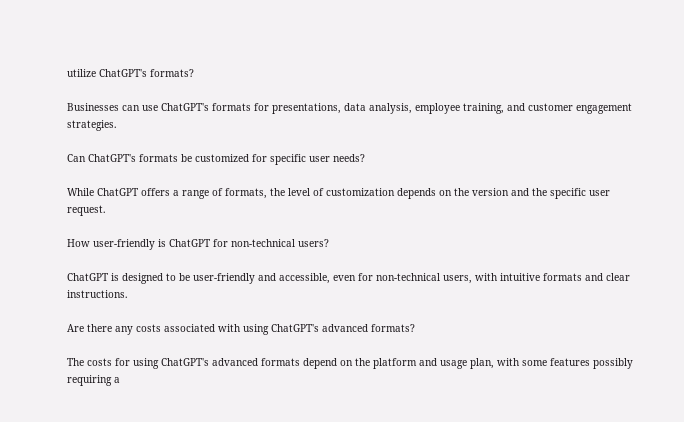utilize ChatGPT's formats?

Businesses can use ChatGPT's formats for presentations, data analysis, employee training, and customer engagement strategies.

Can ChatGPT's formats be customized for specific user needs?

While ChatGPT offers a range of formats, the level of customization depends on the version and the specific user request.

How user-friendly is ChatGPT for non-technical users?

ChatGPT is designed to be user-friendly and accessible, even for non-technical users, with intuitive formats and clear instructions.

Are there any costs associated with using ChatGPT's advanced formats?

The costs for using ChatGPT's advanced formats depend on the platform and usage plan, with some features possibly requiring a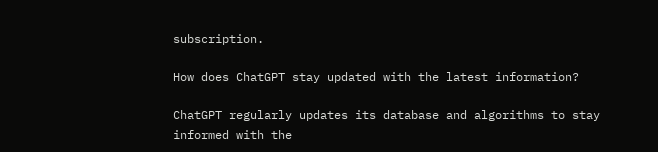subscription.

How does ChatGPT stay updated with the latest information?

ChatGPT regularly updates its database and algorithms to stay informed with the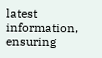latest information, ensuring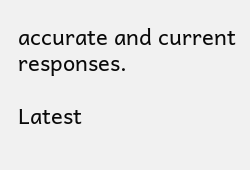accurate and current responses.

Latest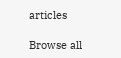articles

Browse all